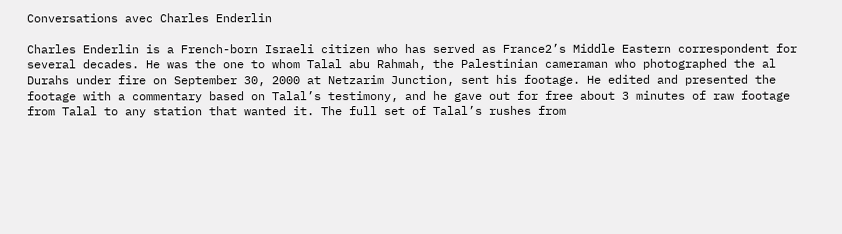Conversations avec Charles Enderlin

Charles Enderlin is a French-born Israeli citizen who has served as France2’s Middle Eastern correspondent for several decades. He was the one to whom Talal abu Rahmah, the Palestinian cameraman who photographed the al Durahs under fire on September 30, 2000 at Netzarim Junction, sent his footage. He edited and presented the footage with a commentary based on Talal’s testimony, and he gave out for free about 3 minutes of raw footage from Talal to any station that wanted it. The full set of Talal’s rushes from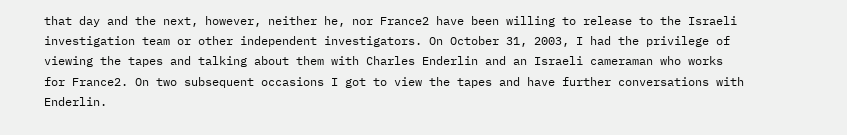that day and the next, however, neither he, nor France2 have been willing to release to the Israeli investigation team or other independent investigators. On October 31, 2003, I had the privilege of viewing the tapes and talking about them with Charles Enderlin and an Israeli cameraman who works for France2. On two subsequent occasions I got to view the tapes and have further conversations with Enderlin.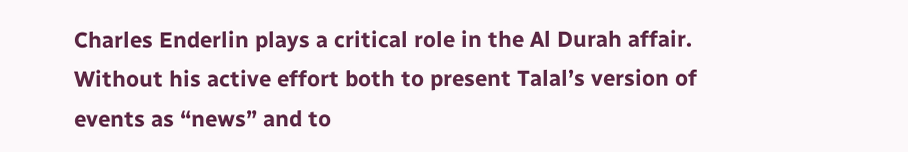Charles Enderlin plays a critical role in the Al Durah affair. Without his active effort both to present Talal’s version of events as “news” and to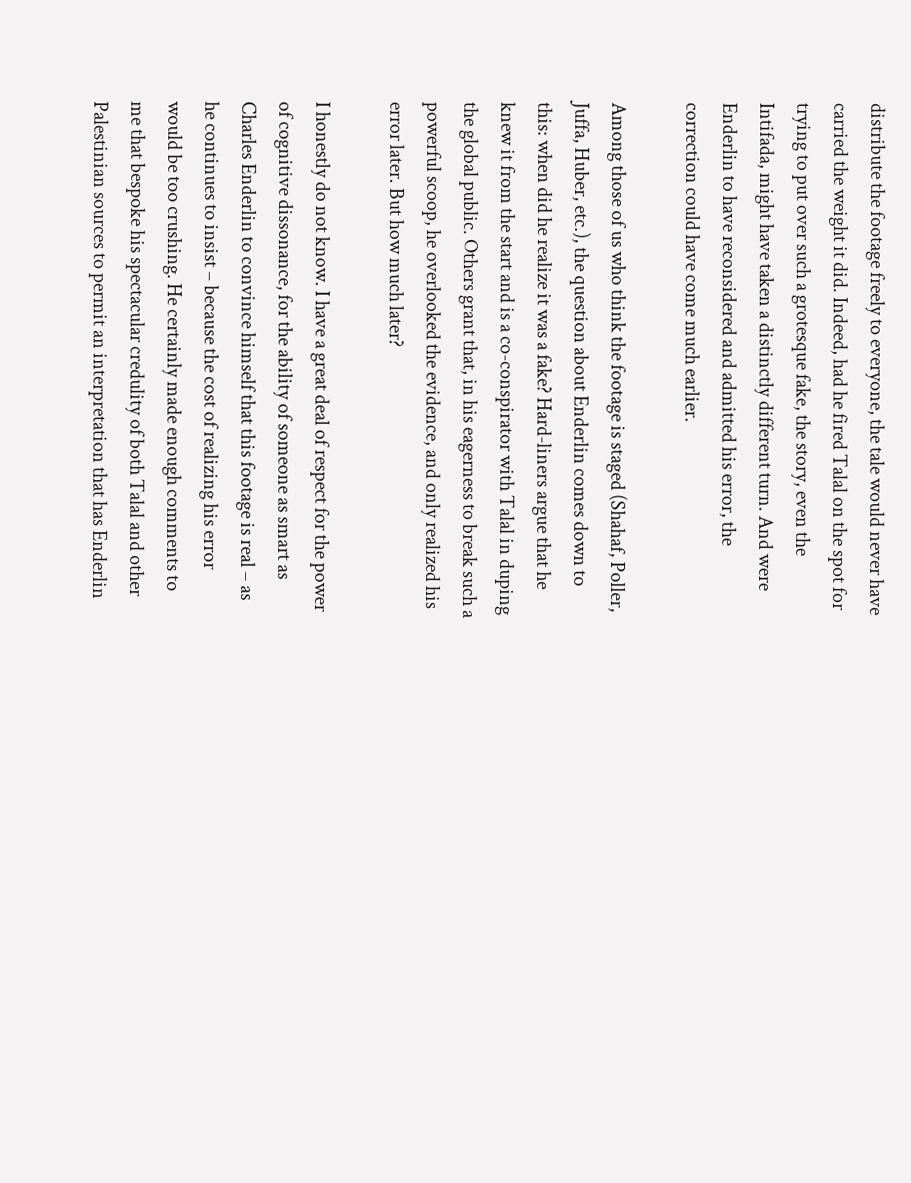distribute the footage freely to everyone, the tale would never have carried the weight it did. Indeed, had he fired Talal on the spot for trying to put over such a grotesque fake, the story, even the Intifada, might have taken a distinctly different turn. And were Enderlin to have reconsidered and admitted his error, the correction could have come much earlier.

Among those of us who think the footage is staged (Shahaf, Poller, Juffa, Huber, etc.), the question about Enderlin comes down to this: when did he realize it was a fake? Hard-liners argue that he knew it from the start and is a co-conspirator with Talal in duping the global public. Others grant that, in his eagerness to break such a powerful scoop, he overlooked the evidence, and only realized his error later. But how much later?

I honestly do not know. I have a great deal of respect for the power of cognitive dissonance, for the ability of someone as smart as Charles Enderlin to convince himself that this footage is real – as he continues to insist – because the cost of realizing his error would be too crushing. He certainly made enough comments to me that bespoke his spectacular credulity of both Talal and other Palestinian sources to permit an interpretation that has Enderlin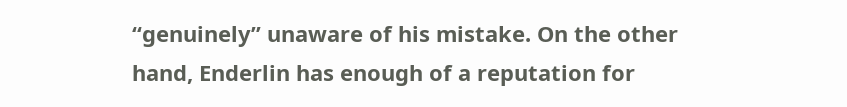“genuinely” unaware of his mistake. On the other hand, Enderlin has enough of a reputation for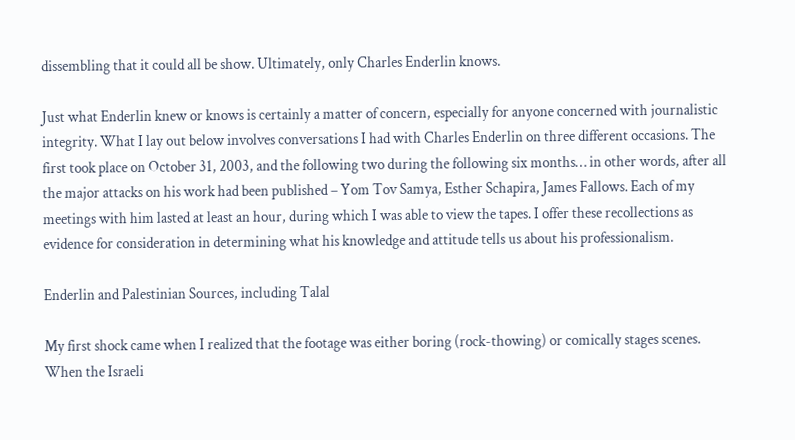dissembling that it could all be show. Ultimately, only Charles Enderlin knows.

Just what Enderlin knew or knows is certainly a matter of concern, especially for anyone concerned with journalistic integrity. What I lay out below involves conversations I had with Charles Enderlin on three different occasions. The first took place on October 31, 2003, and the following two during the following six months… in other words, after all the major attacks on his work had been published – Yom Tov Samya, Esther Schapira, James Fallows. Each of my meetings with him lasted at least an hour, during which I was able to view the tapes. I offer these recollections as evidence for consideration in determining what his knowledge and attitude tells us about his professionalism.

Enderlin and Palestinian Sources, including Talal

My first shock came when I realized that the footage was either boring (rock-thowing) or comically stages scenes. When the Israeli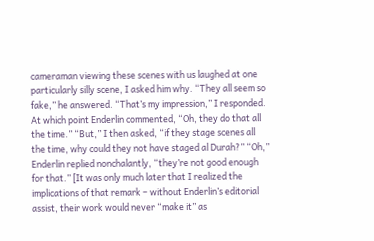cameraman viewing these scenes with us laughed at one particularly silly scene, I asked him why. “They all seem so fake,” he answered. “That’s my impression,” I responded. At which point Enderlin commented, “Oh, they do that all the time.” “But,” I then asked, “if they stage scenes all the time, why could they not have staged al Durah?” “Oh,” Enderlin replied nonchalantly, “they’re not good enough for that.” [It was only much later that I realized the implications of that remark – without Enderlin’s editorial assist, their work would never “make it” as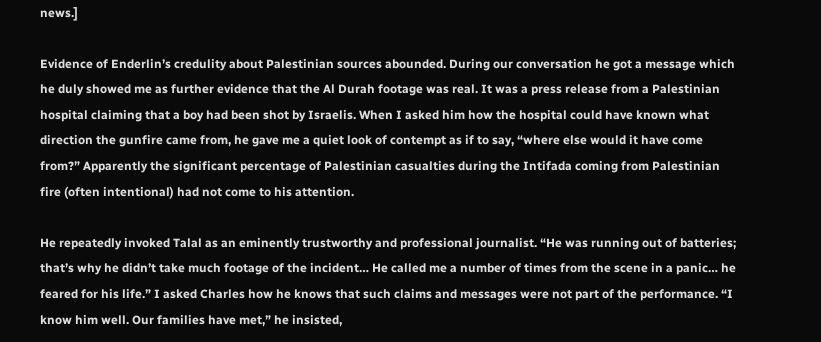news.]

Evidence of Enderlin’s credulity about Palestinian sources abounded. During our conversation he got a message which he duly showed me as further evidence that the Al Durah footage was real. It was a press release from a Palestinian hospital claiming that a boy had been shot by Israelis. When I asked him how the hospital could have known what direction the gunfire came from, he gave me a quiet look of contempt as if to say, “where else would it have come from?” Apparently the significant percentage of Palestinian casualties during the Intifada coming from Palestinian fire (often intentional) had not come to his attention.

He repeatedly invoked Talal as an eminently trustworthy and professional journalist. “He was running out of batteries; that’s why he didn’t take much footage of the incident… He called me a number of times from the scene in a panic… he feared for his life.” I asked Charles how he knows that such claims and messages were not part of the performance. “I know him well. Our families have met,” he insisted,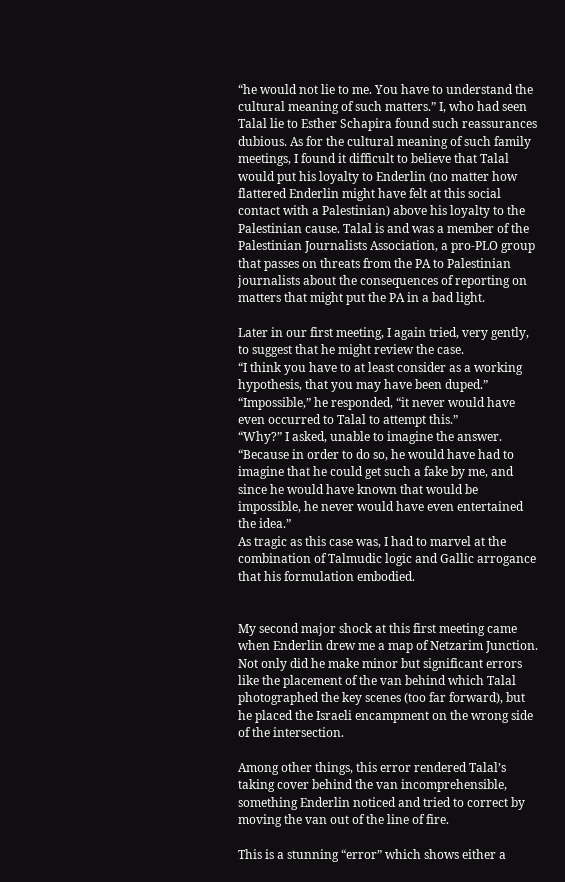“he would not lie to me. You have to understand the cultural meaning of such matters.” I, who had seen Talal lie to Esther Schapira found such reassurances dubious. As for the cultural meaning of such family meetings, I found it difficult to believe that Talal would put his loyalty to Enderlin (no matter how flattered Enderlin might have felt at this social contact with a Palestinian) above his loyalty to the Palestinian cause. Talal is and was a member of the Palestinian Journalists Association, a pro-PLO group that passes on threats from the PA to Palestinian journalists about the consequences of reporting on matters that might put the PA in a bad light.

Later in our first meeting, I again tried, very gently, to suggest that he might review the case.
“I think you have to at least consider as a working hypothesis, that you may have been duped.”
“Impossible,” he responded, “it never would have even occurred to Talal to attempt this.”
“Why?” I asked, unable to imagine the answer.
“Because in order to do so, he would have had to imagine that he could get such a fake by me, and since he would have known that would be impossible, he never would have even entertained the idea.”
As tragic as this case was, I had to marvel at the combination of Talmudic logic and Gallic arrogance that his formulation embodied.


My second major shock at this first meeting came when Enderlin drew me a map of Netzarim Junction. Not only did he make minor but significant errors like the placement of the van behind which Talal photographed the key scenes (too far forward), but he placed the Israeli encampment on the wrong side of the intersection.

Among other things, this error rendered Talal’s taking cover behind the van incomprehensible, something Enderlin noticed and tried to correct by moving the van out of the line of fire.

This is a stunning “error” which shows either a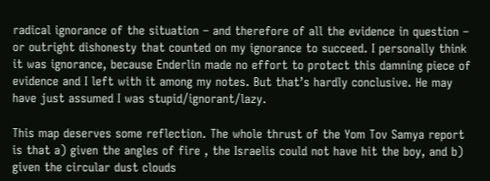radical ignorance of the situation – and therefore of all the evidence in question – or outright dishonesty that counted on my ignorance to succeed. I personally think it was ignorance, because Enderlin made no effort to protect this damning piece of evidence and I left with it among my notes. But that’s hardly conclusive. He may have just assumed I was stupid/ignorant/lazy.

This map deserves some reflection. The whole thrust of the Yom Tov Samya report is that a) given the angles of fire , the Israelis could not have hit the boy, and b) given the circular dust clouds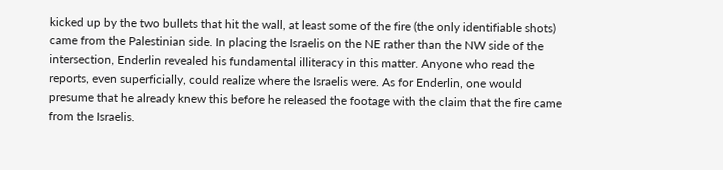kicked up by the two bullets that hit the wall, at least some of the fire (the only identifiable shots) came from the Palestinian side. In placing the Israelis on the NE rather than the NW side of the intersection, Enderlin revealed his fundamental illiteracy in this matter. Anyone who read the reports, even superficially, could realize where the Israelis were. As for Enderlin, one would presume that he already knew this before he released the footage with the claim that the fire came from the Israelis.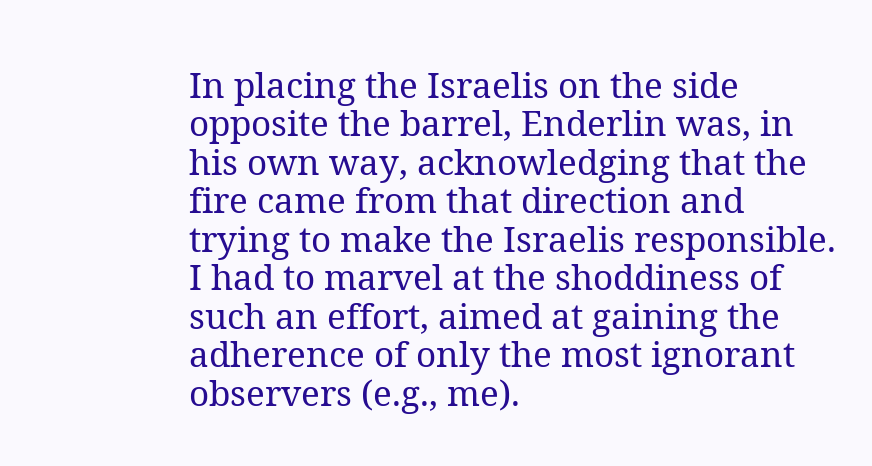In placing the Israelis on the side opposite the barrel, Enderlin was, in his own way, acknowledging that the fire came from that direction and trying to make the Israelis responsible. I had to marvel at the shoddiness of such an effort, aimed at gaining the adherence of only the most ignorant observers (e.g., me).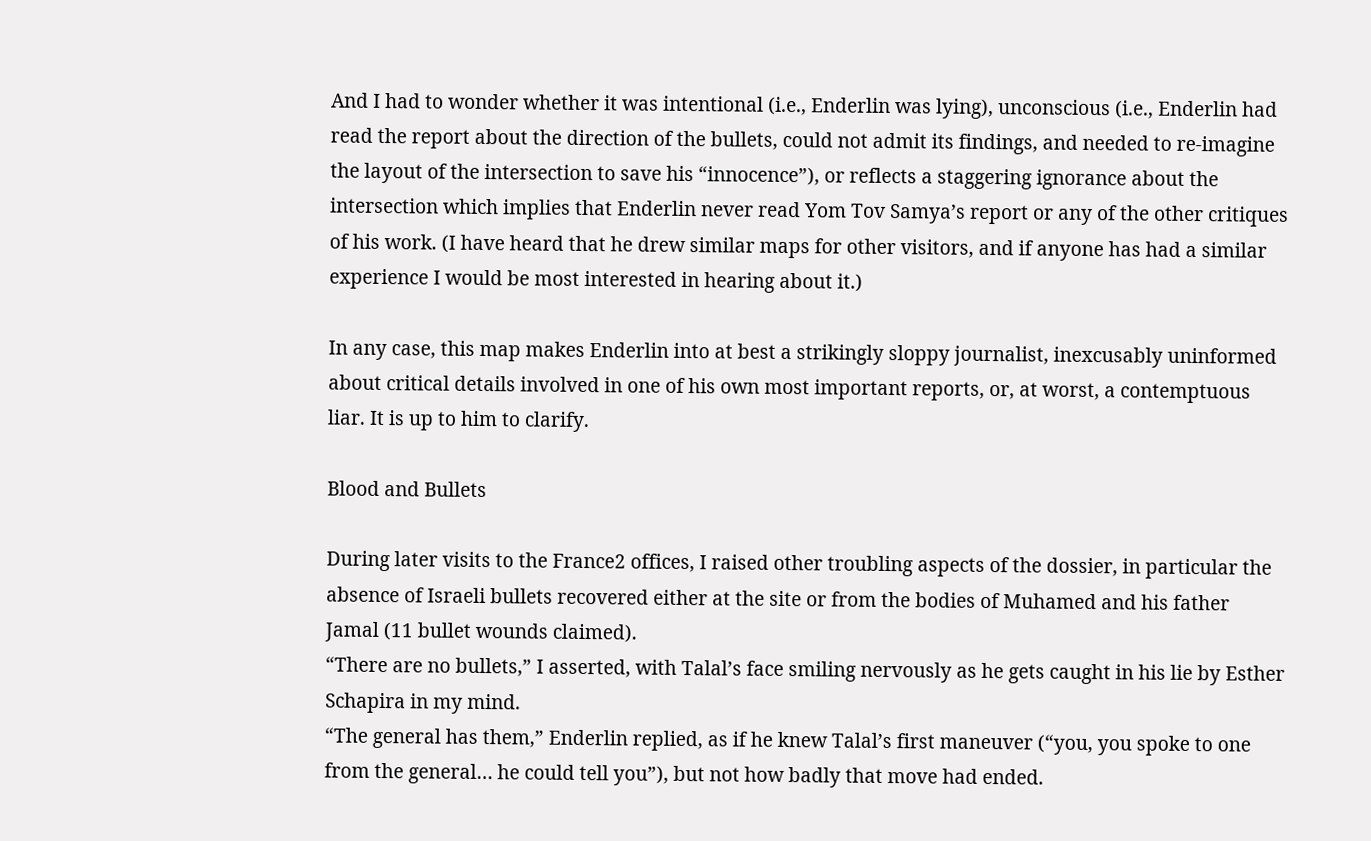And I had to wonder whether it was intentional (i.e., Enderlin was lying), unconscious (i.e., Enderlin had read the report about the direction of the bullets, could not admit its findings, and needed to re-imagine the layout of the intersection to save his “innocence”), or reflects a staggering ignorance about the intersection which implies that Enderlin never read Yom Tov Samya’s report or any of the other critiques of his work. (I have heard that he drew similar maps for other visitors, and if anyone has had a similar experience I would be most interested in hearing about it.)

In any case, this map makes Enderlin into at best a strikingly sloppy journalist, inexcusably uninformed about critical details involved in one of his own most important reports, or, at worst, a contemptuous liar. It is up to him to clarify.

Blood and Bullets

During later visits to the France2 offices, I raised other troubling aspects of the dossier, in particular the absence of Israeli bullets recovered either at the site or from the bodies of Muhamed and his father Jamal (11 bullet wounds claimed).
“There are no bullets,” I asserted, with Talal’s face smiling nervously as he gets caught in his lie by Esther Schapira in my mind.
“The general has them,” Enderlin replied, as if he knew Talal’s first maneuver (“you, you spoke to one from the general… he could tell you”), but not how badly that move had ended.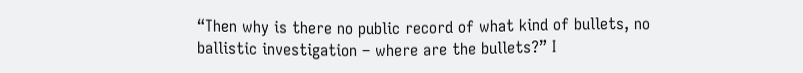“Then why is there no public record of what kind of bullets, no ballistic investigation – where are the bullets?” I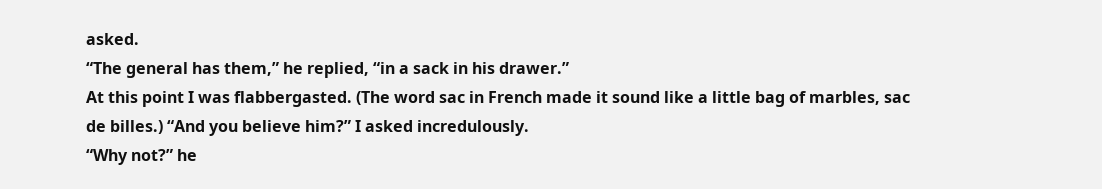asked.
“The general has them,” he replied, “in a sack in his drawer.”
At this point I was flabbergasted. (The word sac in French made it sound like a little bag of marbles, sac de billes.) “And you believe him?” I asked incredulously.
“Why not?” he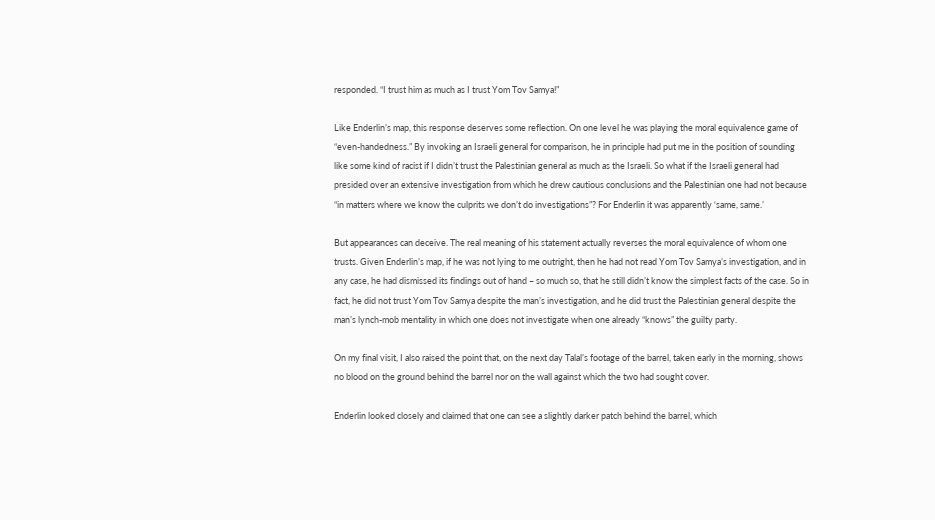responded. “I trust him as much as I trust Yom Tov Samya!”

Like Enderlin’s map, this response deserves some reflection. On one level he was playing the moral equivalence game of “even-handedness.” By invoking an Israeli general for comparison, he in principle had put me in the position of sounding like some kind of racist if I didn’t trust the Palestinian general as much as the Israeli. So what if the Israeli general had presided over an extensive investigation from which he drew cautious conclusions and the Palestinian one had not because “in matters where we know the culprits we don’t do investigations”? For Enderlin it was apparently ‘same, same.’

But appearances can deceive. The real meaning of his statement actually reverses the moral equivalence of whom one trusts. Given Enderlin’s map, if he was not lying to me outright, then he had not read Yom Tov Samya’s investigation, and in any case, he had dismissed its findings out of hand – so much so, that he still didn’t know the simplest facts of the case. So in fact, he did not trust Yom Tov Samya despite the man’s investigation, and he did trust the Palestinian general despite the man’s lynch-mob mentality in which one does not investigate when one already “knows” the guilty party.

On my final visit, I also raised the point that, on the next day Talal’s footage of the barrel, taken early in the morning, shows no blood on the ground behind the barrel nor on the wall against which the two had sought cover.

Enderlin looked closely and claimed that one can see a slightly darker patch behind the barrel, which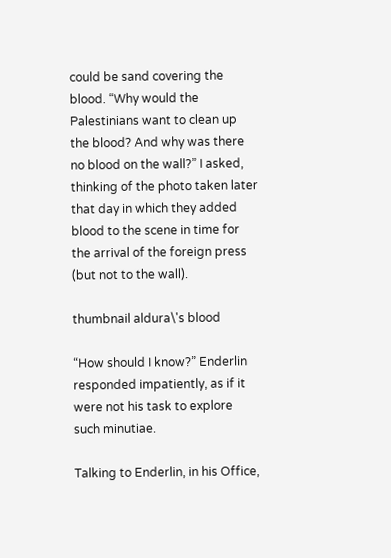could be sand covering the blood. “Why would the Palestinians want to clean up the blood? And why was there no blood on the wall?” I asked, thinking of the photo taken later that day in which they added blood to the scene in time for the arrival of the foreign press (but not to the wall).

thumbnail aldura\'s blood

“How should I know?” Enderlin responded impatiently, as if it were not his task to explore such minutiae.

Talking to Enderlin, in his Office,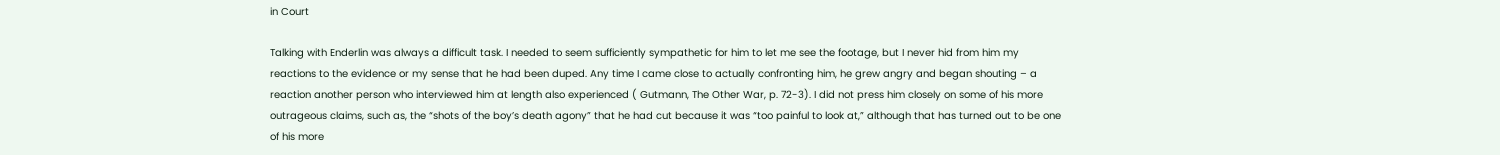in Court

Talking with Enderlin was always a difficult task. I needed to seem sufficiently sympathetic for him to let me see the footage, but I never hid from him my reactions to the evidence or my sense that he had been duped. Any time I came close to actually confronting him, he grew angry and began shouting – a reaction another person who interviewed him at length also experienced ( Gutmann, The Other War, p. 72-3). I did not press him closely on some of his more outrageous claims, such as, the “shots of the boy’s death agony” that he had cut because it was “too painful to look at,” although that has turned out to be one of his more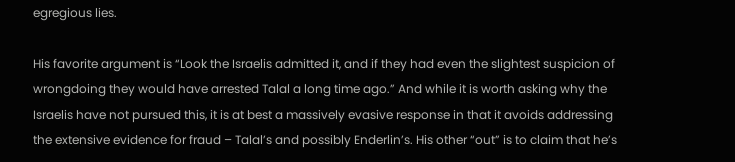egregious lies.

His favorite argument is “Look the Israelis admitted it, and if they had even the slightest suspicion of wrongdoing they would have arrested Talal a long time ago.” And while it is worth asking why the Israelis have not pursued this, it is at best a massively evasive response in that it avoids addressing the extensive evidence for fraud – Talal’s and possibly Enderlin’s. His other “out” is to claim that he’s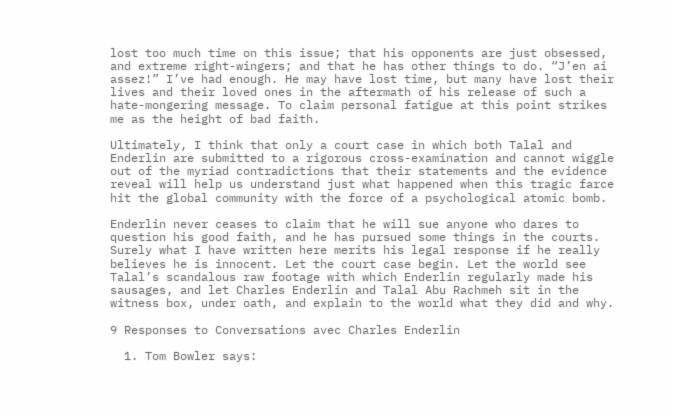lost too much time on this issue; that his opponents are just obsessed, and extreme right-wingers; and that he has other things to do. “J’en ai assez!” I’ve had enough. He may have lost time, but many have lost their lives and their loved ones in the aftermath of his release of such a hate-mongering message. To claim personal fatigue at this point strikes me as the height of bad faith.

Ultimately, I think that only a court case in which both Talal and Enderlin are submitted to a rigorous cross-examination and cannot wiggle out of the myriad contradictions that their statements and the evidence reveal will help us understand just what happened when this tragic farce hit the global community with the force of a psychological atomic bomb.

Enderlin never ceases to claim that he will sue anyone who dares to question his good faith, and he has pursued some things in the courts. Surely what I have written here merits his legal response if he really believes he is innocent. Let the court case begin. Let the world see Talal’s scandalous raw footage with which Enderlin regularly made his sausages, and let Charles Enderlin and Talal Abu Rachmeh sit in the witness box, under oath, and explain to the world what they did and why.

9 Responses to Conversations avec Charles Enderlin

  1. Tom Bowler says: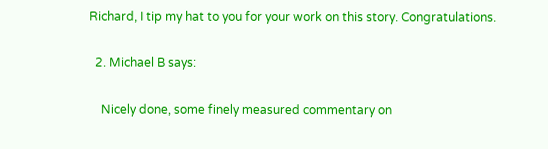Richard, I tip my hat to you for your work on this story. Congratulations.

  2. Michael B says:

    Nicely done, some finely measured commentary on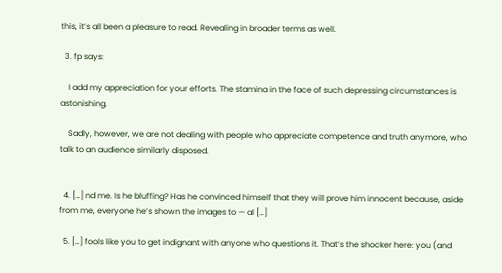this, it’s all been a pleasure to read. Revealing in broader terms as well.

  3. fp says:

    I add my appreciation for your efforts. The stamina in the face of such depressing circumstances is astonishing.

    Sadly, however, we are not dealing with people who appreciate competence and truth anymore, who talk to an audience similarly disposed.


  4. […] nd me. Is he bluffing? Has he convinced himself that they will prove him innocent because, aside from me, everyone he’s shown the images to — al […]

  5. […] fools like you to get indignant with anyone who questions it. That’s the shocker here: you (and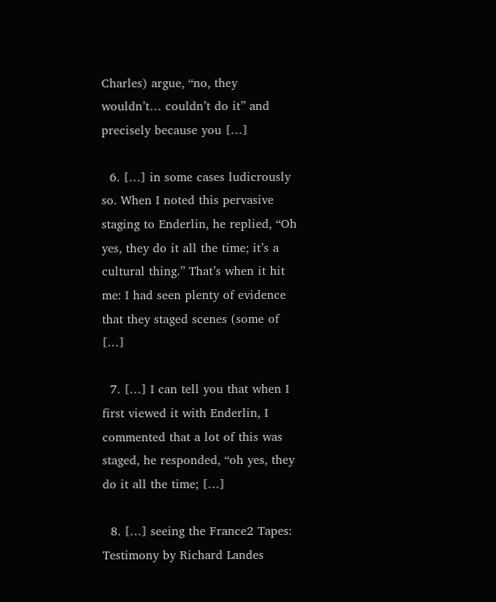Charles) argue, “no, they wouldn’t… couldn’t do it” and precisely because you […]

  6. […] in some cases ludicrously so. When I noted this pervasive staging to Enderlin, he replied, “Oh yes, they do it all the time; it’s a cultural thing.” That’s when it hit me: I had seen plenty of evidence that they staged scenes (some of […]

  7. […] I can tell you that when I first viewed it with Enderlin, I commented that a lot of this was staged, he responded, “oh yes, they do it all the time; […]

  8. […] seeing the France2 Tapes: Testimony by Richard Landes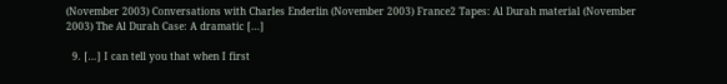(November 2003) Conversations with Charles Enderlin (November 2003) France2 Tapes: Al Durah material (November 2003) The Al Durah Case: A dramatic […]

  9. […] I can tell you that when I first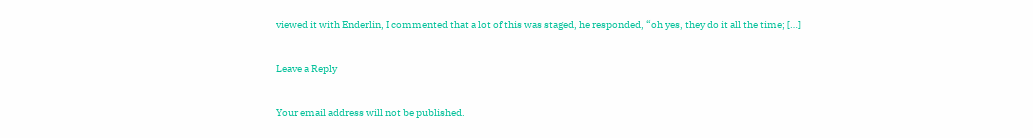viewed it with Enderlin, I commented that a lot of this was staged, he responded, “oh yes, they do it all the time; […]

Leave a Reply

Your email address will not be published.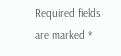Required fields are marked *